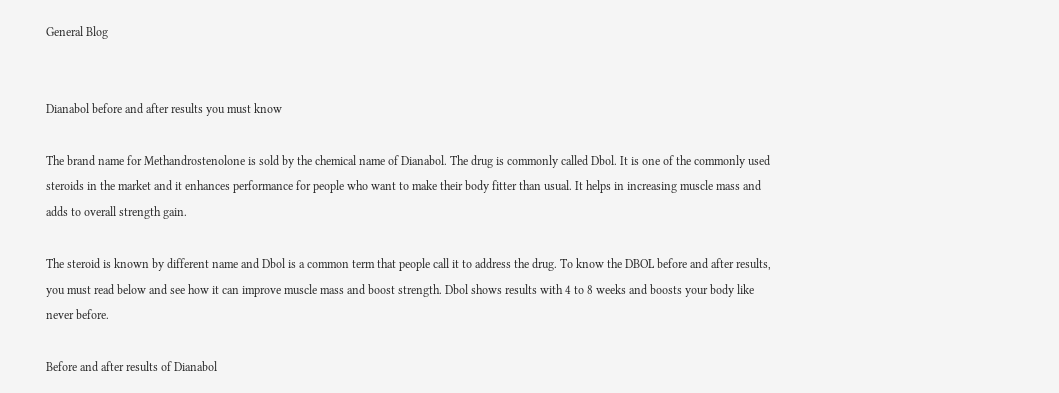General Blog


Dianabol before and after results you must know

The brand name for Methandrostenolone is sold by the chemical name of Dianabol. The drug is commonly called Dbol. It is one of the commonly used steroids in the market and it enhances performance for people who want to make their body fitter than usual. It helps in increasing muscle mass and adds to overall strength gain.

The steroid is known by different name and Dbol is a common term that people call it to address the drug. To know the DBOL before and after results, you must read below and see how it can improve muscle mass and boost strength. Dbol shows results with 4 to 8 weeks and boosts your body like never before.

Before and after results of Dianabol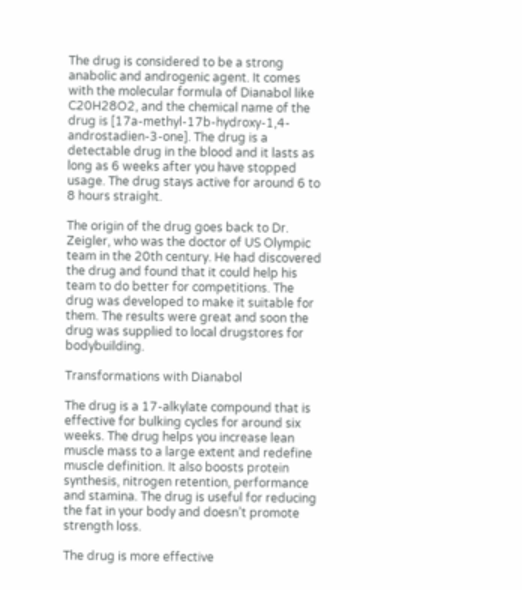The drug is considered to be a strong anabolic and androgenic agent. It comes with the molecular formula of Dianabol like C20H28O2, and the chemical name of the drug is [17a-methyl-17b-hydroxy-1,4-androstadien-3-one]. The drug is a detectable drug in the blood and it lasts as long as 6 weeks after you have stopped usage. The drug stays active for around 6 to 8 hours straight.

The origin of the drug goes back to Dr. Zeigler, who was the doctor of US Olympic team in the 20th century. He had discovered the drug and found that it could help his team to do better for competitions. The drug was developed to make it suitable for them. The results were great and soon the drug was supplied to local drugstores for bodybuilding.

Transformations with Dianabol

The drug is a 17-alkylate compound that is effective for bulking cycles for around six weeks. The drug helps you increase lean muscle mass to a large extent and redefine muscle definition. It also boosts protein synthesis, nitrogen retention, performance and stamina. The drug is useful for reducing the fat in your body and doesn’t promote strength loss.

The drug is more effective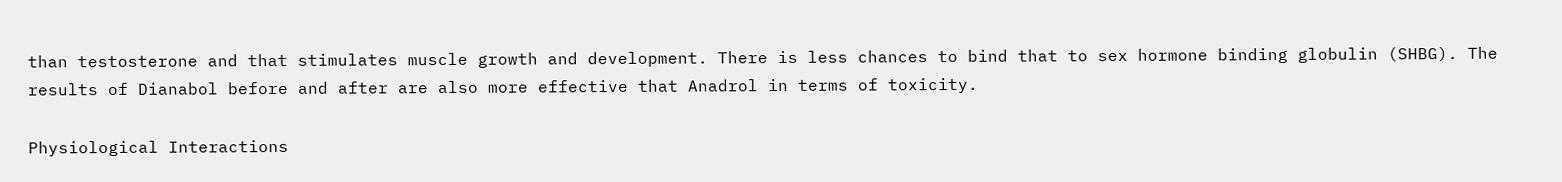than testosterone and that stimulates muscle growth and development. There is less chances to bind that to sex hormone binding globulin (SHBG). The results of Dianabol before and after are also more effective that Anadrol in terms of toxicity.

Physiological Interactions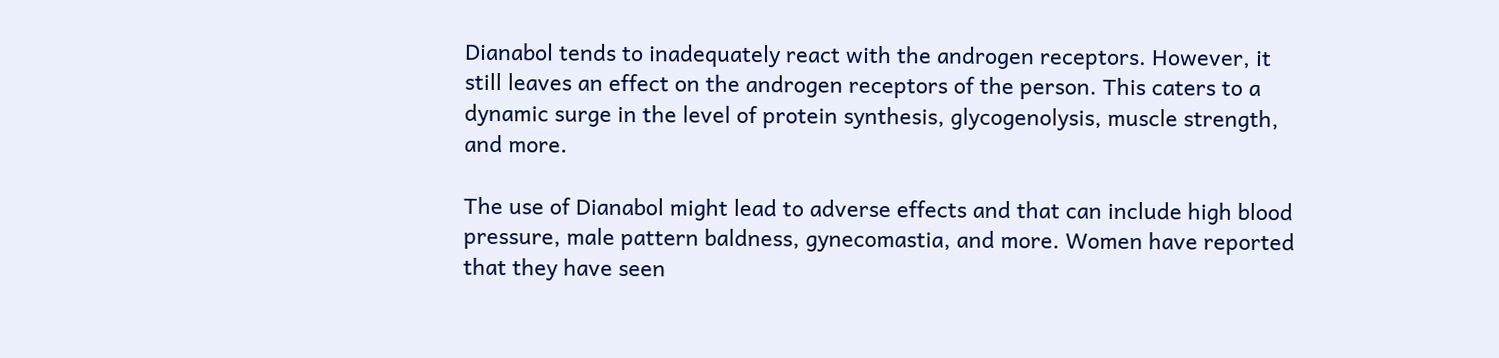Dianabol tends to inadequately react with the androgen receptors. However, it still leaves an effect on the androgen receptors of the person. This caters to a dynamic surge in the level of protein synthesis, glycogenolysis, muscle strength, and more.

The use of Dianabol might lead to adverse effects and that can include high blood pressure, male pattern baldness, gynecomastia, and more. Women have reported that they have seen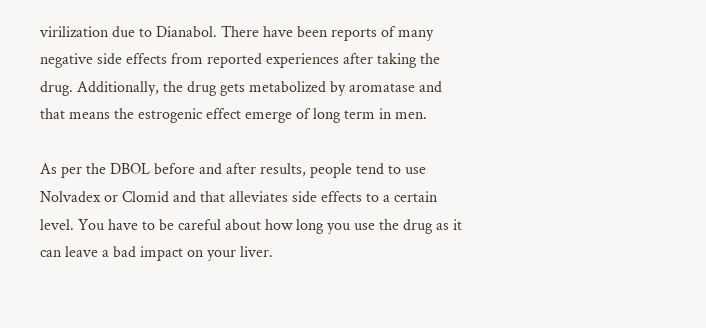virilization due to Dianabol. There have been reports of many negative side effects from reported experiences after taking the drug. Additionally, the drug gets metabolized by aromatase and that means the estrogenic effect emerge of long term in men.

As per the DBOL before and after results, people tend to use Nolvadex or Clomid and that alleviates side effects to a certain level. You have to be careful about how long you use the drug as it can leave a bad impact on your liver.